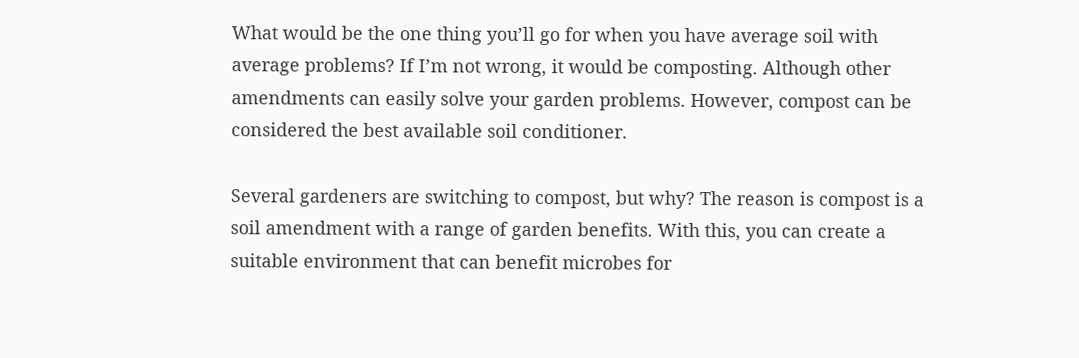What would be the one thing you’ll go for when you have average soil with average problems? If I’m not wrong, it would be composting. Although other amendments can easily solve your garden problems. However, compost can be considered the best available soil conditioner.

Several gardeners are switching to compost, but why? The reason is compost is a soil amendment with a range of garden benefits. With this, you can create a suitable environment that can benefit microbes for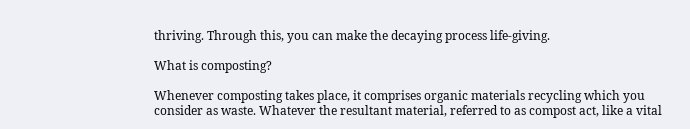thriving. Through this, you can make the decaying process life-giving.

What is composting?

Whenever composting takes place, it comprises organic materials recycling which you consider as waste. Whatever the resultant material, referred to as compost act, like a vital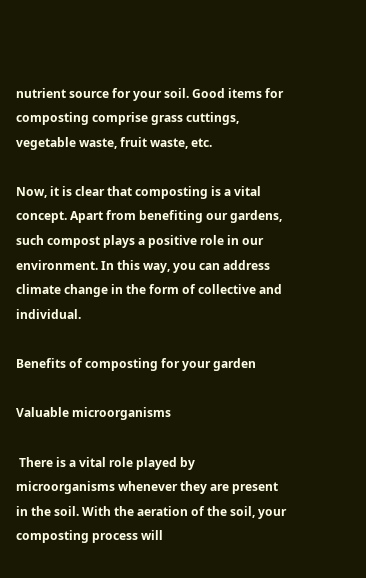nutrient source for your soil. Good items for composting comprise grass cuttings, vegetable waste, fruit waste, etc.

Now, it is clear that composting is a vital concept. Apart from benefiting our gardens, such compost plays a positive role in our environment. In this way, you can address climate change in the form of collective and individual.

Benefits of composting for your garden

Valuable microorganisms

 There is a vital role played by microorganisms whenever they are present in the soil. With the aeration of the soil, your composting process will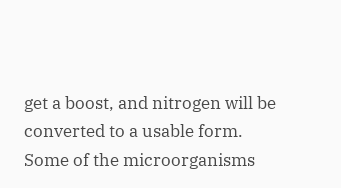get a boost, and nitrogen will be converted to a usable form. Some of the microorganisms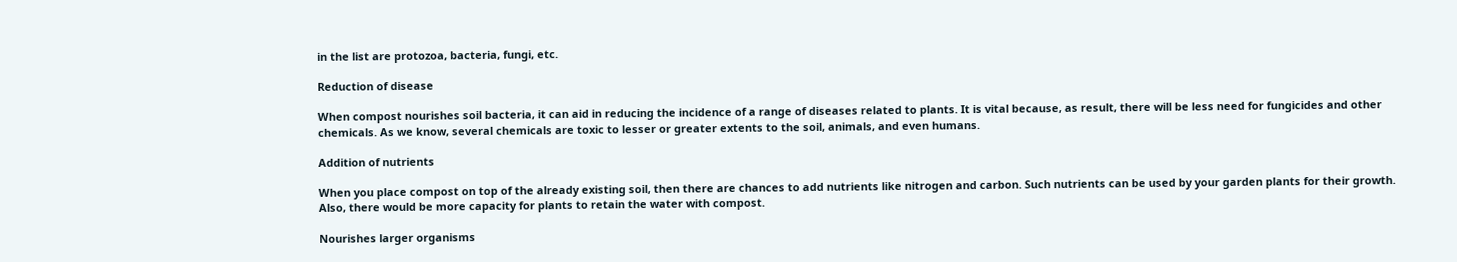in the list are protozoa, bacteria, fungi, etc.

Reduction of disease

When compost nourishes soil bacteria, it can aid in reducing the incidence of a range of diseases related to plants. It is vital because, as result, there will be less need for fungicides and other chemicals. As we know, several chemicals are toxic to lesser or greater extents to the soil, animals, and even humans.

Addition of nutrients

When you place compost on top of the already existing soil, then there are chances to add nutrients like nitrogen and carbon. Such nutrients can be used by your garden plants for their growth. Also, there would be more capacity for plants to retain the water with compost.

Nourishes larger organisms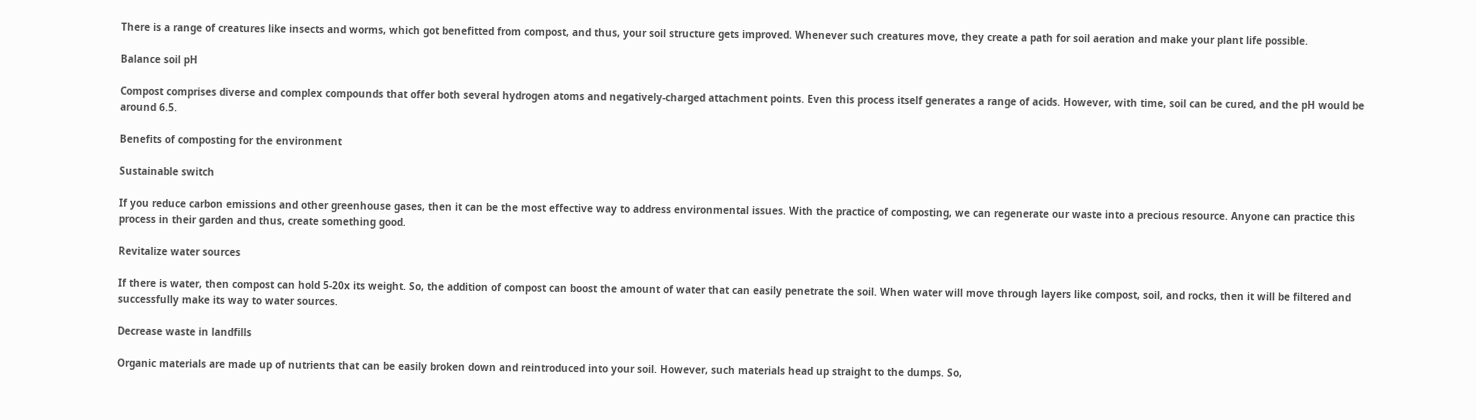There is a range of creatures like insects and worms, which got benefitted from compost, and thus, your soil structure gets improved. Whenever such creatures move, they create a path for soil aeration and make your plant life possible.

Balance soil pH

Compost comprises diverse and complex compounds that offer both several hydrogen atoms and negatively-charged attachment points. Even this process itself generates a range of acids. However, with time, soil can be cured, and the pH would be around 6.5.

Benefits of composting for the environment

Sustainable switch

If you reduce carbon emissions and other greenhouse gases, then it can be the most effective way to address environmental issues. With the practice of composting, we can regenerate our waste into a precious resource. Anyone can practice this process in their garden and thus, create something good.

Revitalize water sources

If there is water, then compost can hold 5-20x its weight. So, the addition of compost can boost the amount of water that can easily penetrate the soil. When water will move through layers like compost, soil, and rocks, then it will be filtered and successfully make its way to water sources.

Decrease waste in landfills

Organic materials are made up of nutrients that can be easily broken down and reintroduced into your soil. However, such materials head up straight to the dumps. So,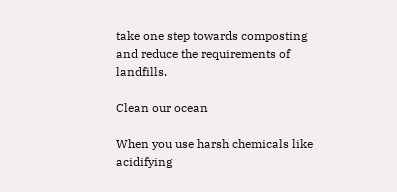take one step towards composting and reduce the requirements of landfills.

Clean our ocean

When you use harsh chemicals like acidifying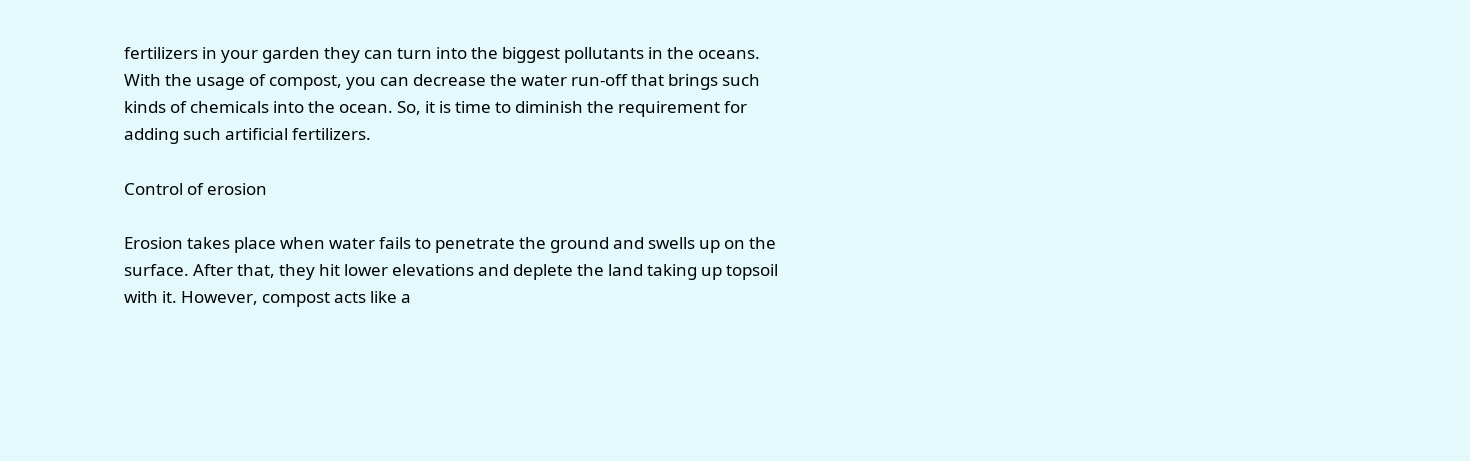fertilizers in your garden they can turn into the biggest pollutants in the oceans. With the usage of compost, you can decrease the water run-off that brings such kinds of chemicals into the ocean. So, it is time to diminish the requirement for adding such artificial fertilizers.

Control of erosion

Erosion takes place when water fails to penetrate the ground and swells up on the surface. After that, they hit lower elevations and deplete the land taking up topsoil with it. However, compost acts like a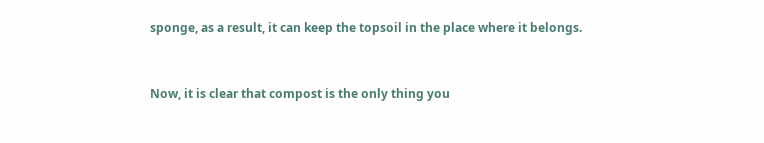sponge, as a result, it can keep the topsoil in the place where it belongs.


Now, it is clear that compost is the only thing you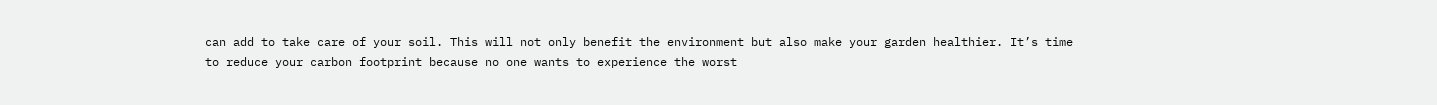can add to take care of your soil. This will not only benefit the environment but also make your garden healthier. It’s time to reduce your carbon footprint because no one wants to experience the worst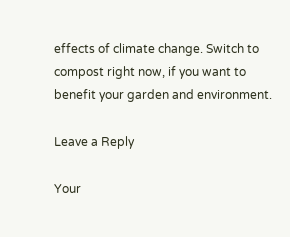effects of climate change. Switch to compost right now, if you want to benefit your garden and environment.

Leave a Reply

Your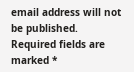email address will not be published. Required fields are marked *